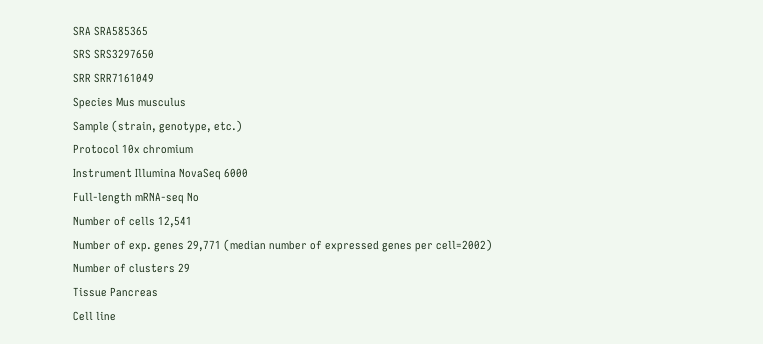SRA SRA585365
SRS SRS3297650
SRR SRR7161049
Species Mus musculus
Sample (strain, genotype, etc.)
Protocol 10x chromium
Instrument Illumina NovaSeq 6000
Full-length mRNA-seq No
Number of cells 12,541
Number of exp. genes 29,771 (median number of expressed genes per cell=2002)
Number of clusters 29
Tissue Pancreas
Cell line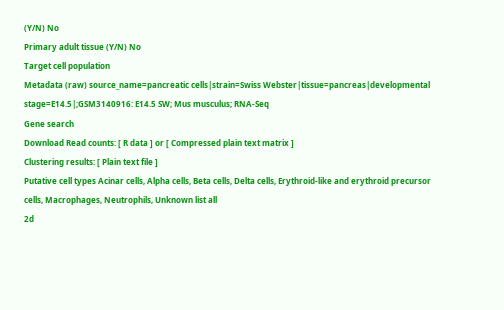(Y/N) No
Primary adult tissue (Y/N) No
Target cell population
Metadata (raw) source_name=pancreatic cells|strain=Swiss Webster|tissue=pancreas|developmental stage=E14.5|;GSM3140916: E14.5 SW; Mus musculus; RNA-Seq
Gene search
Download Read counts: [ R data ] or [ Compressed plain text matrix ]
Clustering results: [ Plain text file ]
Putative cell types Acinar cells, Alpha cells, Beta cells, Delta cells, Erythroid-like and erythroid precursor cells, Macrophages, Neutrophils, Unknown list all
2d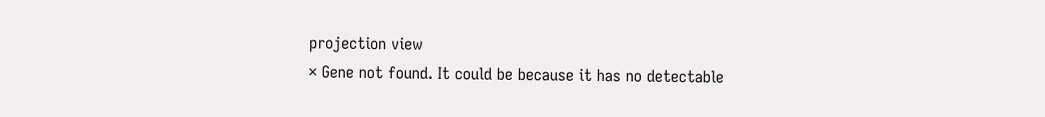projection view
× Gene not found. It could be because it has no detectable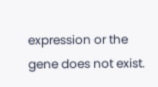expression or the gene does not exist.